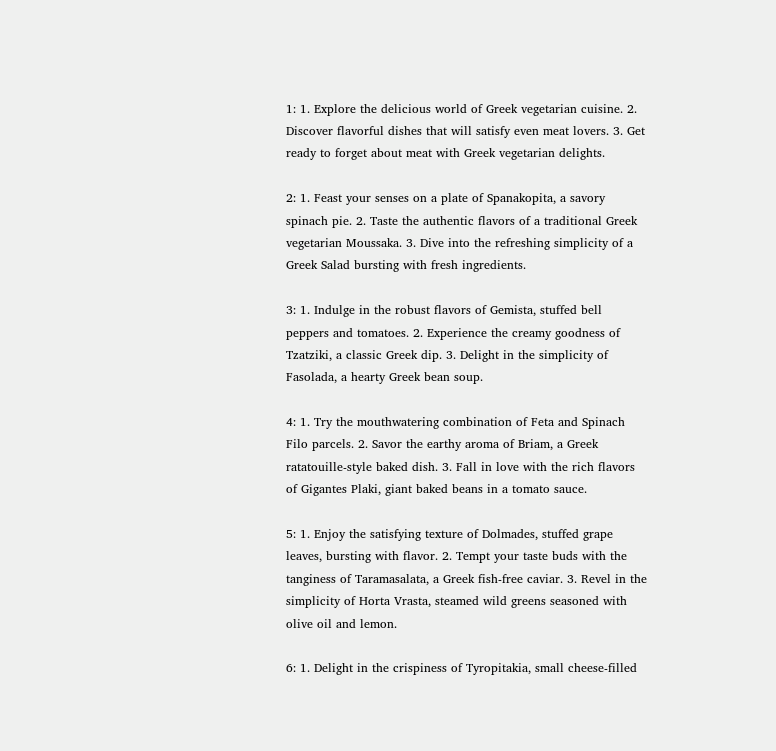1: 1. Explore the delicious world of Greek vegetarian cuisine. 2. Discover flavorful dishes that will satisfy even meat lovers. 3. Get ready to forget about meat with Greek vegetarian delights.

2: 1. Feast your senses on a plate of Spanakopita, a savory spinach pie. 2. Taste the authentic flavors of a traditional Greek vegetarian Moussaka. 3. Dive into the refreshing simplicity of a Greek Salad bursting with fresh ingredients.

3: 1. Indulge in the robust flavors of Gemista, stuffed bell peppers and tomatoes. 2. Experience the creamy goodness of Tzatziki, a classic Greek dip. 3. Delight in the simplicity of Fasolada, a hearty Greek bean soup.

4: 1. Try the mouthwatering combination of Feta and Spinach Filo parcels. 2. Savor the earthy aroma of Briam, a Greek ratatouille-style baked dish. 3. Fall in love with the rich flavors of Gigantes Plaki, giant baked beans in a tomato sauce.

5: 1. Enjoy the satisfying texture of Dolmades, stuffed grape leaves, bursting with flavor. 2. Tempt your taste buds with the tanginess of Taramasalata, a Greek fish-free caviar. 3. Revel in the simplicity of Horta Vrasta, steamed wild greens seasoned with olive oil and lemon.

6: 1. Delight in the crispiness of Tyropitakia, small cheese-filled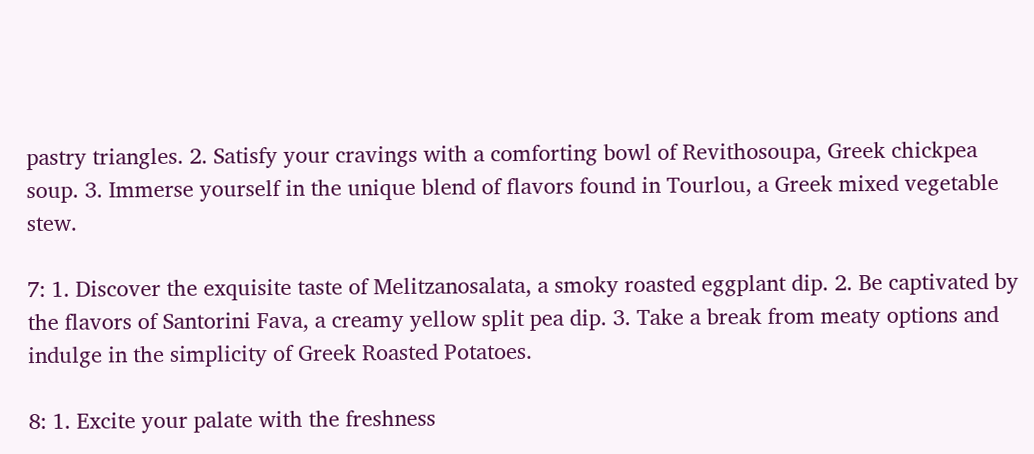pastry triangles. 2. Satisfy your cravings with a comforting bowl of Revithosoupa, Greek chickpea soup. 3. Immerse yourself in the unique blend of flavors found in Tourlou, a Greek mixed vegetable stew.

7: 1. Discover the exquisite taste of Melitzanosalata, a smoky roasted eggplant dip. 2. Be captivated by the flavors of Santorini Fava, a creamy yellow split pea dip. 3. Take a break from meaty options and indulge in the simplicity of Greek Roasted Potatoes.

8: 1. Excite your palate with the freshness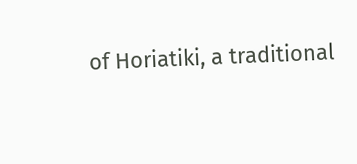of Horiatiki, a traditional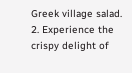Greek village salad. 2. Experience the crispy delight of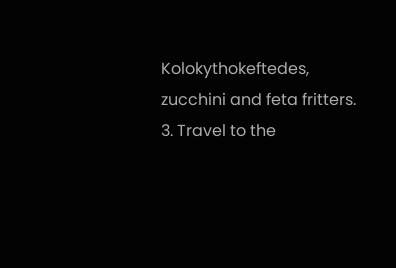Kolokythokeftedes, zucchini and feta fritters. 3. Travel to the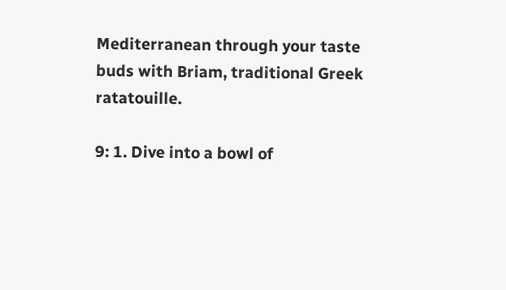Mediterranean through your taste buds with Briam, traditional Greek ratatouille.

9: 1. Dive into a bowl of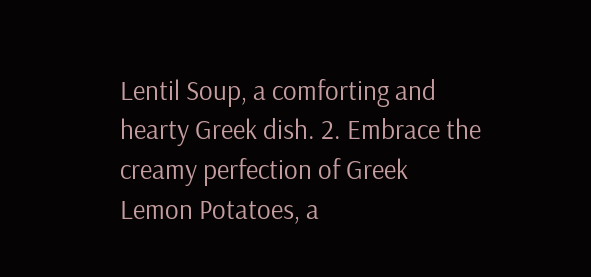Lentil Soup, a comforting and hearty Greek dish. 2. Embrace the creamy perfection of Greek Lemon Potatoes, a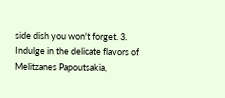side dish you won't forget. 3. Indulge in the delicate flavors of Melitzanes Papoutsakia,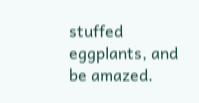stuffed eggplants, and be amazed.